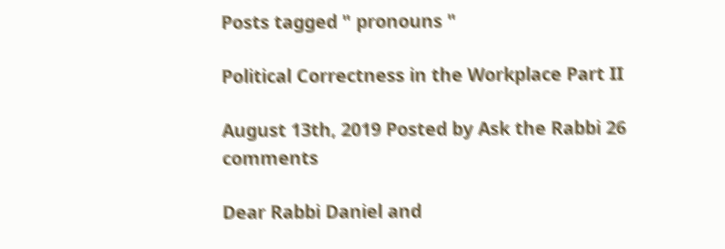Posts tagged " pronouns "

Political Correctness in the Workplace Part II

August 13th, 2019 Posted by Ask the Rabbi 26 comments

Dear Rabbi Daniel and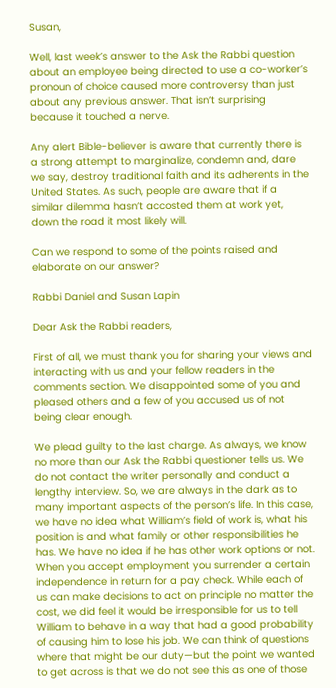Susan,

Well, last week’s answer to the Ask the Rabbi question about an employee being directed to use a co-worker’s pronoun of choice caused more controversy than just about any previous answer. That isn’t surprising because it touched a nerve.

Any alert Bible-believer is aware that currently there is a strong attempt to marginalize, condemn and, dare we say, destroy traditional faith and its adherents in the United States. As such, people are aware that if a similar dilemma hasn’t accosted them at work yet, down the road it most likely will.

Can we respond to some of the points raised and elaborate on our answer?

Rabbi Daniel and Susan Lapin

Dear Ask the Rabbi readers,

First of all, we must thank you for sharing your views and interacting with us and your fellow readers in the comments section. We disappointed some of you and pleased others and a few of you accused us of not being clear enough.

We plead guilty to the last charge. As always, we know no more than our Ask the Rabbi questioner tells us. We do not contact the writer personally and conduct a lengthy interview. So, we are always in the dark as to many important aspects of the person’s life. In this case, we have no idea what William’s field of work is, what his position is and what family or other responsibilities he has. We have no idea if he has other work options or not. When you accept employment you surrender a certain independence in return for a pay check. While each of us can make decisions to act on principle no matter the cost, we did feel it would be irresponsible for us to tell William to behave in a way that had a good probability of causing him to lose his job. We can think of questions where that might be our duty—but the point we wanted to get across is that we do not see this as one of those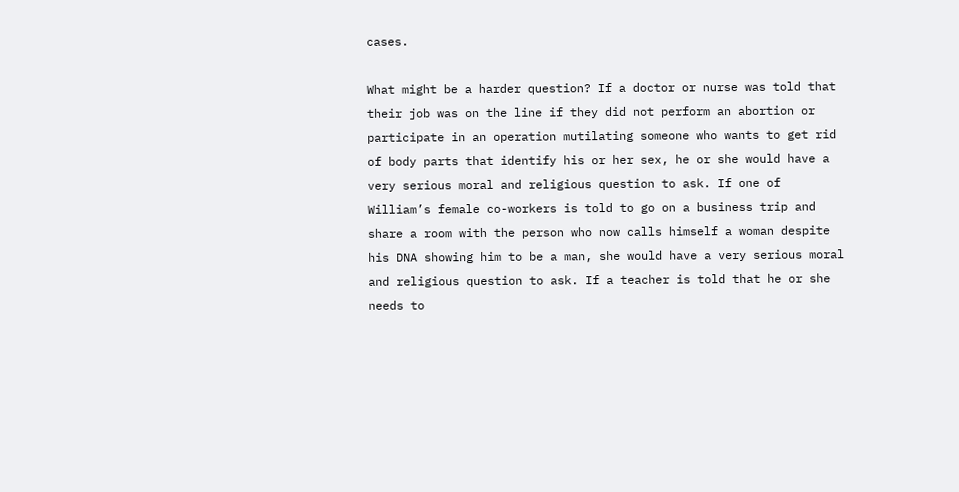cases.

What might be a harder question? If a doctor or nurse was told that their job was on the line if they did not perform an abortion or participate in an operation mutilating someone who wants to get rid of body parts that identify his or her sex, he or she would have a very serious moral and religious question to ask. If one of William’s female co-workers is told to go on a business trip and share a room with the person who now calls himself a woman despite his DNA showing him to be a man, she would have a very serious moral and religious question to ask. If a teacher is told that he or she needs to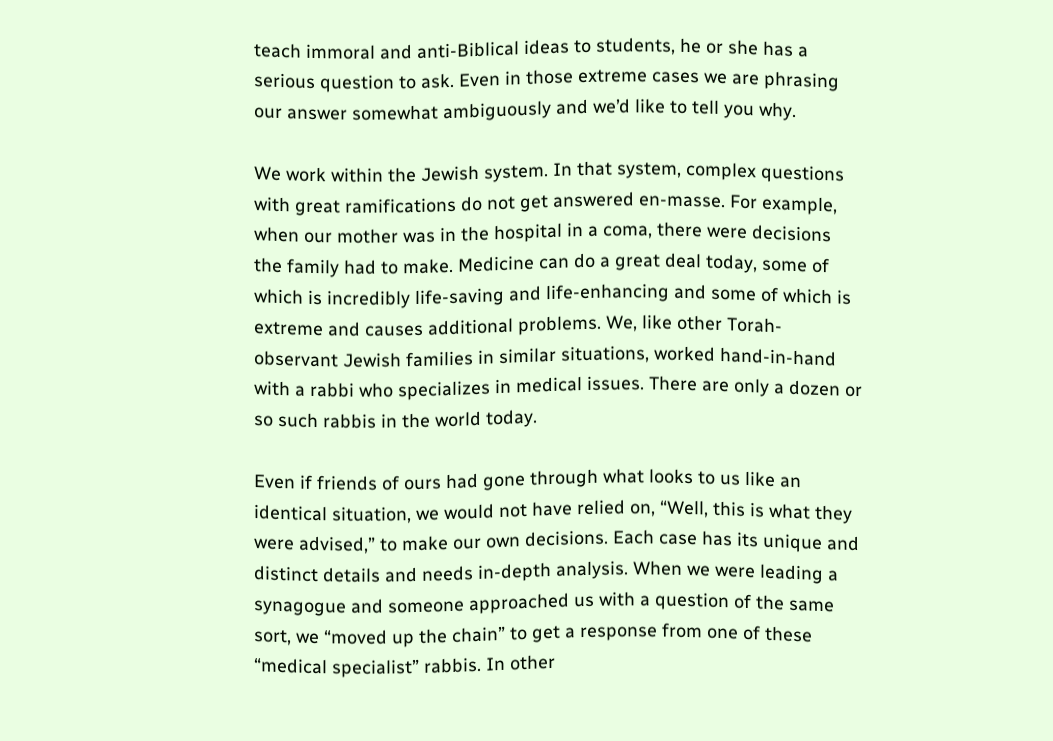teach immoral and anti-Biblical ideas to students, he or she has a serious question to ask. Even in those extreme cases we are phrasing our answer somewhat ambiguously and we’d like to tell you why.

We work within the Jewish system. In that system, complex questions with great ramifications do not get answered en-masse. For example, when our mother was in the hospital in a coma, there were decisions the family had to make. Medicine can do a great deal today, some of which is incredibly life-saving and life-enhancing and some of which is extreme and causes additional problems. We, like other Torah-observant Jewish families in similar situations, worked hand-in-hand with a rabbi who specializes in medical issues. There are only a dozen or so such rabbis in the world today.

Even if friends of ours had gone through what looks to us like an identical situation, we would not have relied on, “Well, this is what they were advised,” to make our own decisions. Each case has its unique and distinct details and needs in-depth analysis. When we were leading a synagogue and someone approached us with a question of the same sort, we “moved up the chain” to get a response from one of these “medical specialist” rabbis. In other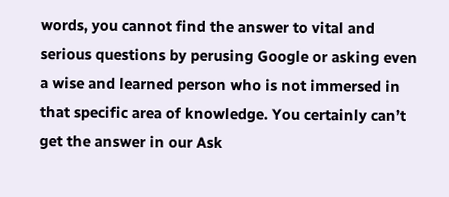words, you cannot find the answer to vital and serious questions by perusing Google or asking even a wise and learned person who is not immersed in that specific area of knowledge. You certainly can’t get the answer in our Ask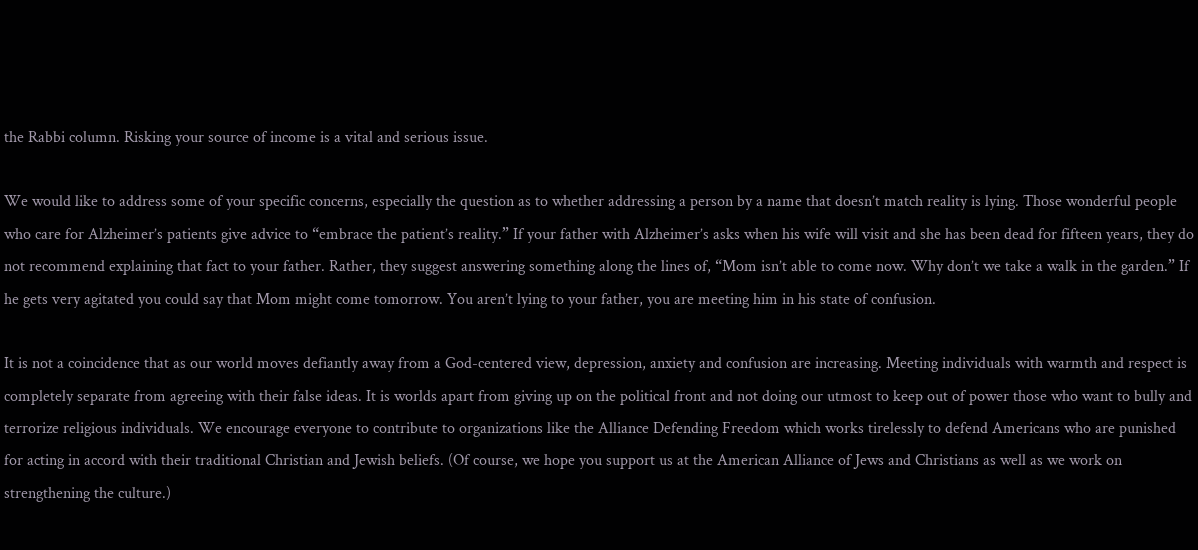the Rabbi column. Risking your source of income is a vital and serious issue.

We would like to address some of your specific concerns, especially the question as to whether addressing a person by a name that doesn’t match reality is lying. Those wonderful people who care for Alzheimer’s patients give advice to “embrace the patient’s reality.” If your father with Alzheimer’s asks when his wife will visit and she has been dead for fifteen years, they do not recommend explaining that fact to your father. Rather, they suggest answering something along the lines of, “Mom isn’t able to come now. Why don’t we take a walk in the garden.” If he gets very agitated you could say that Mom might come tomorrow. You aren’t lying to your father, you are meeting him in his state of confusion.

It is not a coincidence that as our world moves defiantly away from a God-centered view, depression, anxiety and confusion are increasing. Meeting individuals with warmth and respect is completely separate from agreeing with their false ideas. It is worlds apart from giving up on the political front and not doing our utmost to keep out of power those who want to bully and terrorize religious individuals. We encourage everyone to contribute to organizations like the Alliance Defending Freedom which works tirelessly to defend Americans who are punished for acting in accord with their traditional Christian and Jewish beliefs. (Of course, we hope you support us at the American Alliance of Jews and Christians as well as we work on strengthening the culture.)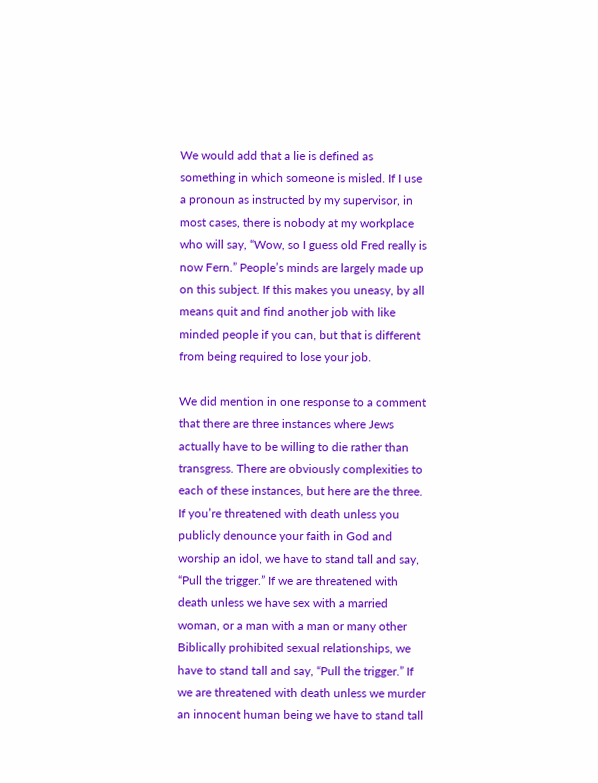We would add that a lie is defined as something in which someone is misled. If I use  a pronoun as instructed by my supervisor, in most cases, there is nobody at my workplace who will say, “Wow, so I guess old Fred really is now Fern.” People’s minds are largely made up on this subject. If this makes you uneasy, by all means quit and find another job with like minded people if you can, but that is different from being required to lose your job.

We did mention in one response to a comment that there are three instances where Jews actually have to be willing to die rather than transgress. There are obviously complexities to each of these instances, but here are the three. If you’re threatened with death unless you publicly denounce your faith in God and worship an idol, we have to stand tall and say, “Pull the trigger.” If we are threatened with death unless we have sex with a married woman, or a man with a man or many other Biblically prohibited sexual relationships, we have to stand tall and say, “Pull the trigger.” If we are threatened with death unless we murder an innocent human being we have to stand tall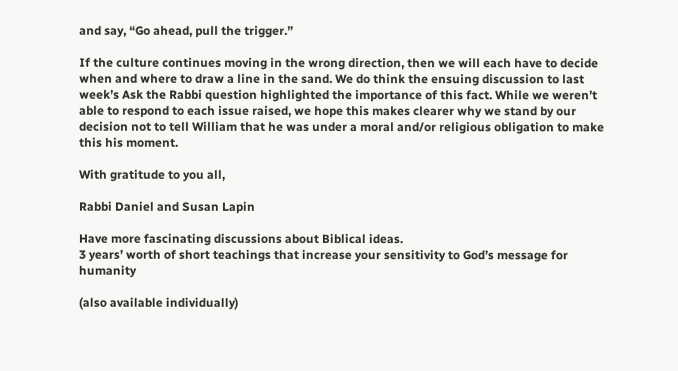and say, “Go ahead, pull the trigger.”

If the culture continues moving in the wrong direction, then we will each have to decide when and where to draw a line in the sand. We do think the ensuing discussion to last week’s Ask the Rabbi question highlighted the importance of this fact. While we weren’t able to respond to each issue raised, we hope this makes clearer why we stand by our decision not to tell William that he was under a moral and/or religious obligation to make this his moment.

With gratitude to you all,

Rabbi Daniel and Susan Lapin

Have more fascinating discussions about Biblical ideas.
3 years’ worth of short teachings that increase your sensitivity to God’s message for humanity

(also available individually)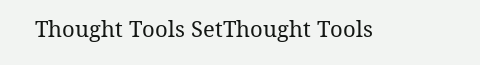Thought Tools SetThought Tools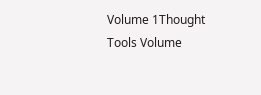Volume 1Thought Tools Volume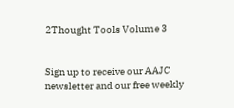2Thought Tools Volume 3


Sign up to receive our AAJC newsletter and our free weekly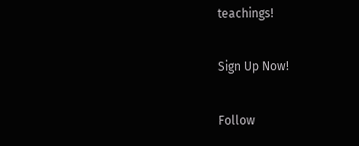teachings!

Sign Up Now!

Follow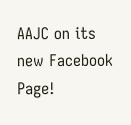AAJC on its new Facebook Page!